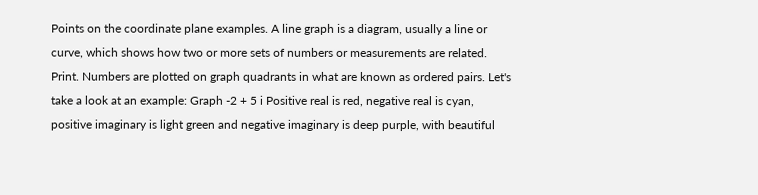Points on the coordinate plane examples. A line graph is a diagram, usually a line or curve, which shows how two or more sets of numbers or measurements are related. Print. Numbers are plotted on graph quadrants in what are known as ordered pairs. Let's take a look at an example: Graph -2 + 5 i Positive real is red, negative real is cyan, positive imaginary is light green and negative imaginary is deep purple, with beautiful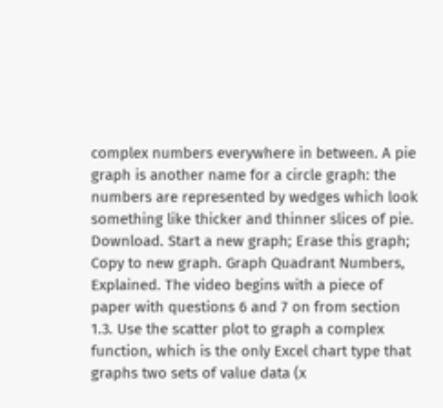complex numbers everywhere in between. A pie graph is another name for a circle graph: the numbers are represented by wedges which look something like thicker and thinner slices of pie. Download. Start a new graph; Erase this graph; Copy to new graph. Graph Quadrant Numbers, Explained. The video begins with a piece of paper with questions 6 and 7 on from section 1.3. Use the scatter plot to graph a complex function, which is the only Excel chart type that graphs two sets of value data (x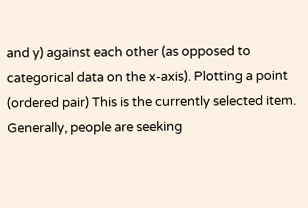and y) against each other (as opposed to categorical data on the x-axis). Plotting a point (ordered pair) This is the currently selected item. Generally, people are seeking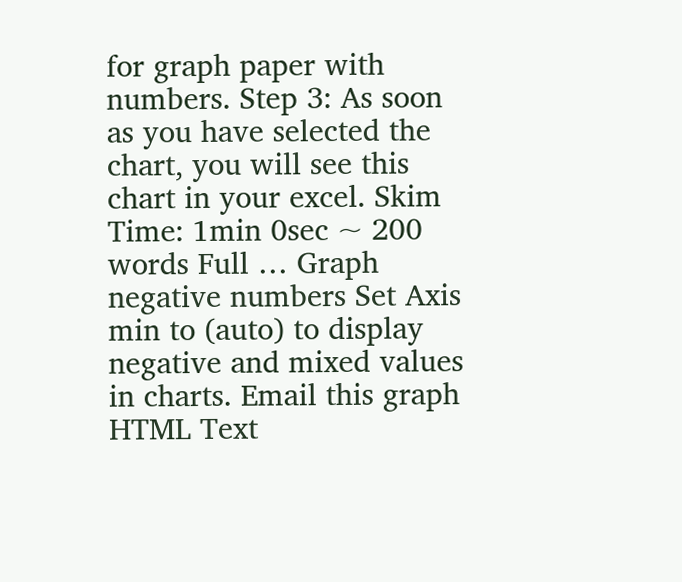for graph paper with numbers. Step 3: As soon as you have selected the chart, you will see this chart in your excel. Skim Time: 1min 0sec ~ 200 words Full … Graph negative numbers Set Axis min to (auto) to display negative and mixed values in charts. Email this graph HTML Text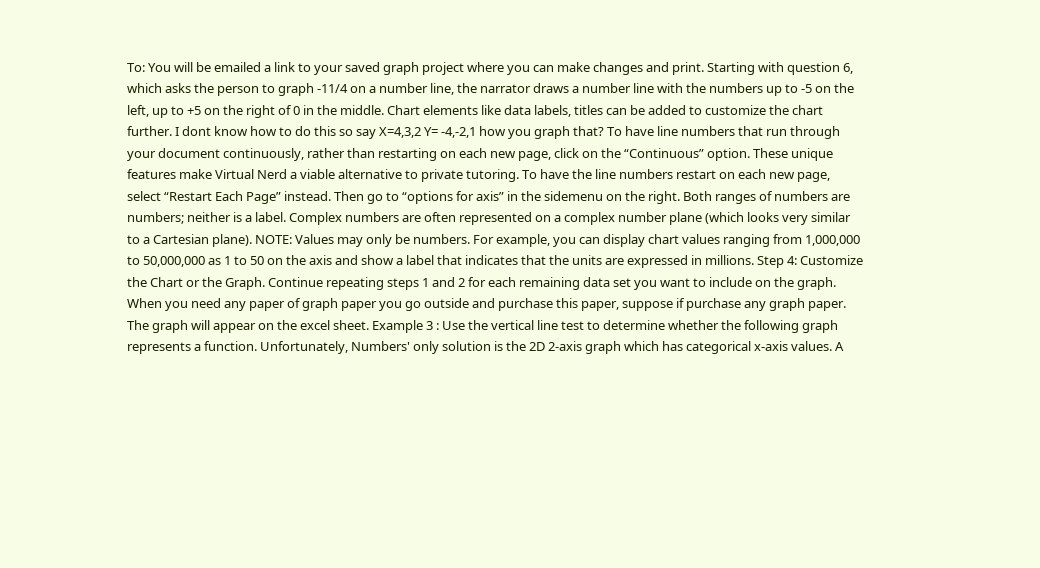To: You will be emailed a link to your saved graph project where you can make changes and print. Starting with question 6, which asks the person to graph -11/4 on a number line, the narrator draws a number line with the numbers up to -5 on the left, up to +5 on the right of 0 in the middle. Chart elements like data labels, titles can be added to customize the chart further. I dont know how to do this so say X=4,3,2 Y= -4,-2,1 how you graph that? To have line numbers that run through your document continuously, rather than restarting on each new page, click on the “Continuous” option. These unique features make Virtual Nerd a viable alternative to private tutoring. To have the line numbers restart on each new page, select “Restart Each Page” instead. Then go to “options for axis” in the sidemenu on the right. Both ranges of numbers are numbers; neither is a label. Complex numbers are often represented on a complex number plane (which looks very similar to a Cartesian plane). NOTE: Values may only be numbers. For example, you can display chart values ranging from 1,000,000 to 50,000,000 as 1 to 50 on the axis and show a label that indicates that the units are expressed in millions. Step 4: Customize the Chart or the Graph. Continue repeating steps 1 and 2 for each remaining data set you want to include on the graph. When you need any paper of graph paper you go outside and purchase this paper, suppose if purchase any graph paper. The graph will appear on the excel sheet. Example 3 : Use the vertical line test to determine whether the following graph represents a function. Unfortunately, Numbers' only solution is the 2D 2-axis graph which has categorical x-axis values. A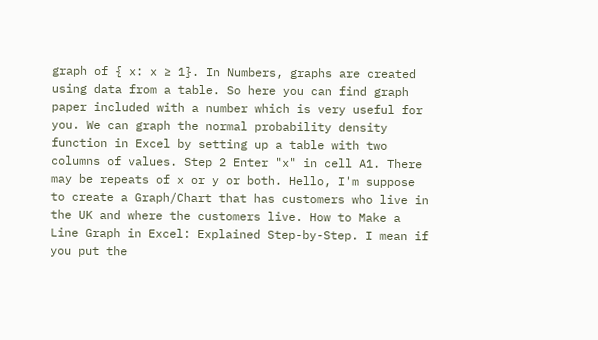graph of { x: x ≥ 1}. In Numbers, graphs are created using data from a table. So here you can find graph paper included with a number which is very useful for you. We can graph the normal probability density function in Excel by setting up a table with two columns of values. Step 2 Enter "x" in cell A1. There may be repeats of x or y or both. Hello, I'm suppose to create a Graph/Chart that has customers who live in the UK and where the customers live. How to Make a Line Graph in Excel: Explained Step-by-Step. I mean if you put the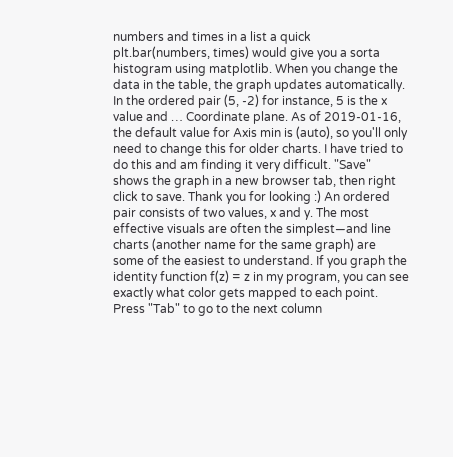numbers and times in a list a quick plt.bar(numbers, times) would give you a sorta histogram using matplotlib. When you change the data in the table, the graph updates automatically. In the ordered pair (5, -2) for instance, 5 is the x value and … Coordinate plane. As of 2019-01-16, the default value for Axis min is (auto), so you'll only need to change this for older charts. I have tried to do this and am finding it very difficult. "Save" shows the graph in a new browser tab, then right click to save. Thank you for looking :) An ordered pair consists of two values, x and y. The most effective visuals are often the simplest—and line charts (another name for the same graph) are some of the easiest to understand. If you graph the identity function f(z) = z in my program, you can see exactly what color gets mapped to each point. Press "Tab" to go to the next column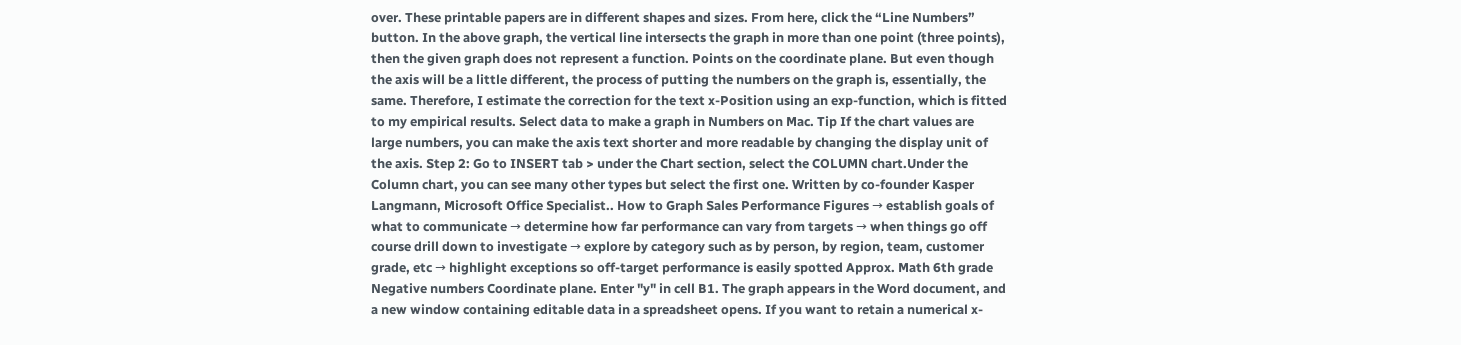over. These printable papers are in different shapes and sizes. From here, click the “Line Numbers” button. In the above graph, the vertical line intersects the graph in more than one point (three points), then the given graph does not represent a function. Points on the coordinate plane. But even though the axis will be a little different, the process of putting the numbers on the graph is, essentially, the same. Therefore, I estimate the correction for the text x-Position using an exp-function, which is fitted to my empirical results. Select data to make a graph in Numbers on Mac. Tip If the chart values are large numbers, you can make the axis text shorter and more readable by changing the display unit of the axis. Step 2: Go to INSERT tab > under the Chart section, select the COLUMN chart.Under the Column chart, you can see many other types but select the first one. Written by co-founder Kasper Langmann, Microsoft Office Specialist.. How to Graph Sales Performance Figures → establish goals of what to communicate → determine how far performance can vary from targets → when things go off course drill down to investigate → explore by category such as by person, by region, team, customer grade, etc → highlight exceptions so off-target performance is easily spotted Approx. Math 6th grade Negative numbers Coordinate plane. Enter "y" in cell B1. The graph appears in the Word document, and a new window containing editable data in a spreadsheet opens. If you want to retain a numerical x-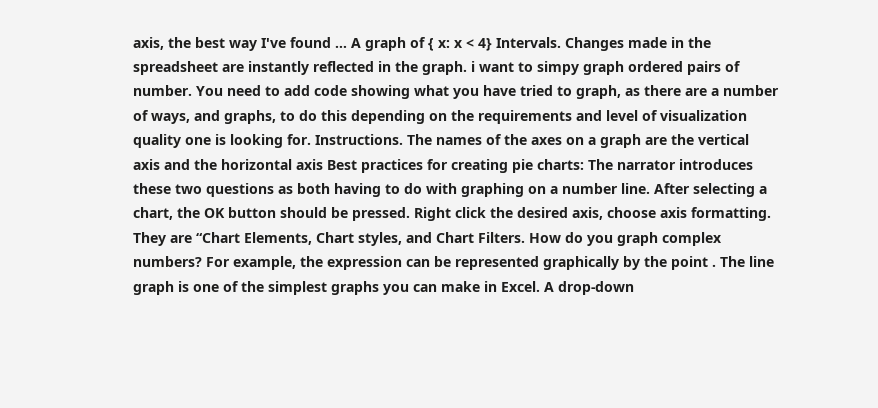axis, the best way I've found … A graph of { x: x < 4} Intervals. Changes made in the spreadsheet are instantly reflected in the graph. i want to simpy graph ordered pairs of number. You need to add code showing what you have tried to graph, as there are a number of ways, and graphs, to do this depending on the requirements and level of visualization quality one is looking for. Instructions. The names of the axes on a graph are the vertical axis and the horizontal axis Best practices for creating pie charts: The narrator introduces these two questions as both having to do with graphing on a number line. After selecting a chart, the OK button should be pressed. Right click the desired axis, choose axis formatting. They are “Chart Elements, Chart styles, and Chart Filters. How do you graph complex numbers? For example, the expression can be represented graphically by the point . The line graph is one of the simplest graphs you can make in Excel. A drop-down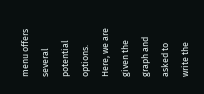menu offers several potential options. Here, we are given the graph and asked to write the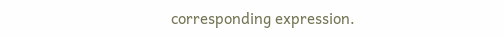corresponding expression.